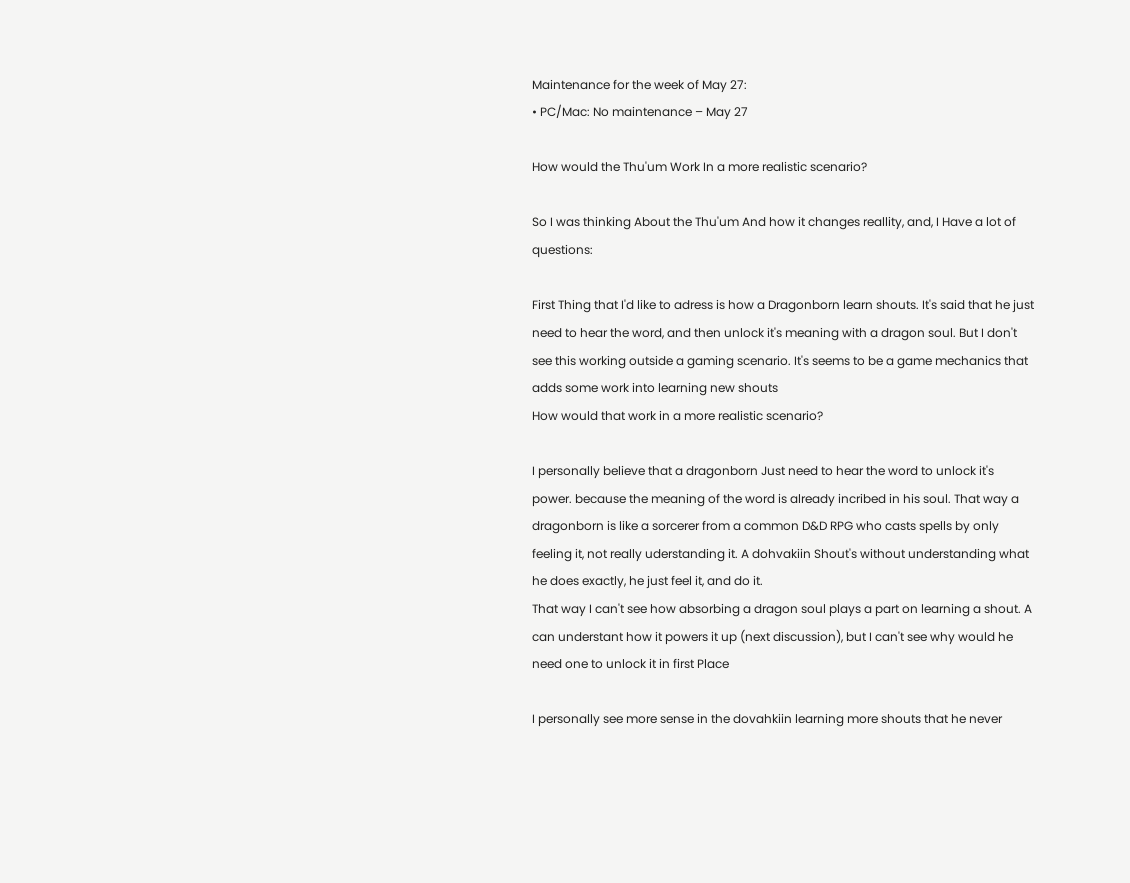Maintenance for the week of May 27:
• PC/Mac: No maintenance – May 27

How would the Thu'um Work In a more realistic scenario?

So I was thinking About the Thu'um And how it changes reallity, and, I Have a lot of questions:

First Thing that I'd like to adress is how a Dragonborn learn shouts. It's said that he just need to hear the word, and then unlock it's meaning with a dragon soul. But I don't see this working outside a gaming scenario. It's seems to be a game mechanics that adds some work into learning new shouts
How would that work in a more realistic scenario?

I personally believe that a dragonborn Just need to hear the word to unlock it's power. because the meaning of the word is already incribed in his soul. That way a dragonborn is like a sorcerer from a common D&D RPG who casts spells by only feeling it, not really uderstanding it. A dohvakiin Shout's without understanding what he does exactly, he just feel it, and do it.
That way I can't see how absorbing a dragon soul plays a part on learning a shout. A can understant how it powers it up (next discussion), but I can't see why would he need one to unlock it in first Place

I personally see more sense in the dovahkiin learning more shouts that he never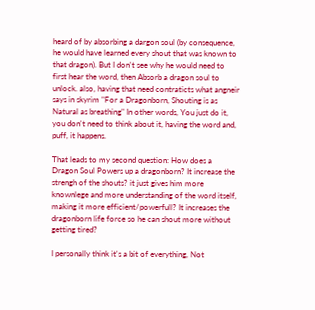heard of by absorbing a dargon soul (by consequence, he would have learned every shout that was known to that dragon). But I don't see why he would need to first hear the word, then Absorb a dragon soul to unlock. also, having that need contraticts what angneir says in skyrim "For a Dragonborn, Shouting is as Natural as breathing" In other words, You just do it, you don't need to think about it, having the word and, puff, it happens.

That leads to my second question: How does a Dragon Soul Powers up a dragonborn? It increase the strengh of the shouts? it just gives him more knownlege and more understanding of the word itself, making it more efficient/powerfull? It increases the dragonborn life force so he can shout more without getting tired?

I personally think it's a bit of everything, Not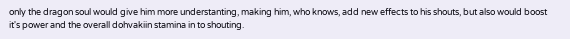only the dragon soul would give him more understanting, making him, who knows, add new effects to his shouts, but also would boost it's power and the overall dohvakiin stamina in to shouting.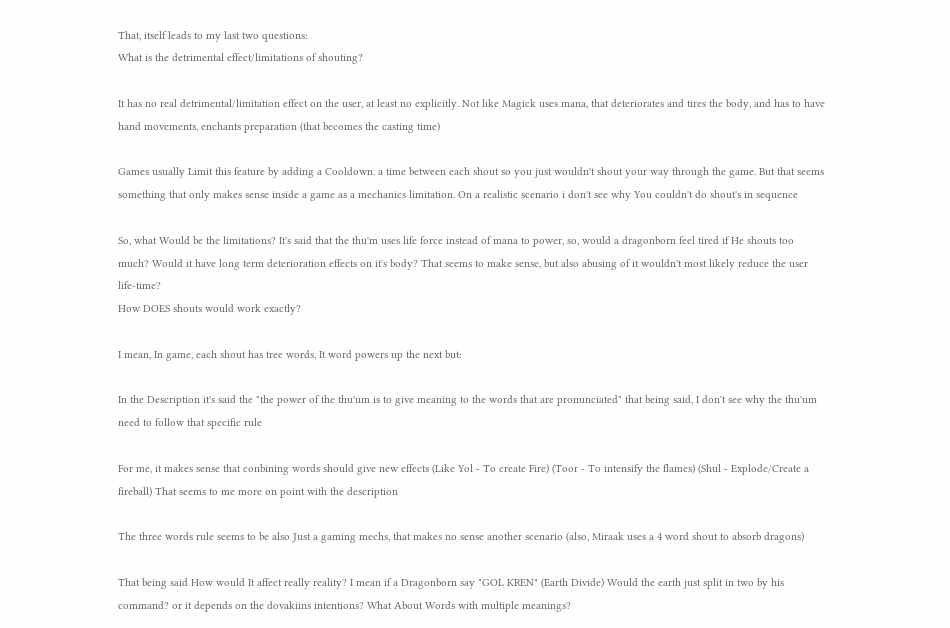That, itself leads to my last two questions:
What is the detrimental effect/limitations of shouting?

It has no real detrimental/limitation effect on the user, at least no explicitly. Not like Magick uses mana, that deteriorates and tires the body, and has to have hand movements, enchants preparation (that becomes the casting time)

Games usually Limit this feature by adding a Cooldown. a time between each shout so you just wouldn't shout your way through the game. But that seems something that only makes sense inside a game as a mechanics limitation. On a realistic scenario i don't see why You couldn't do shout's in sequence

So, what Would be the limitations? It's said that the thu'm uses life force instead of mana to power, so, would a dragonborn feel tired if He shouts too much? Would it have long term deterioration effects on it's body? That seems to make sense, but also abusing of it wouldn't most likely reduce the user life-time?
How DOES shouts would work exactly?

I mean, In game, each shout has tree words, It word powers up the next but:

In the Description it's said the "the power of the thu'um is to give meaning to the words that are pronunciated" that being said, I don't see why the thu'um need to follow that specific rule

For me, it makes sense that conbining words should give new effects (Like Yol - To create Fire) (Toor - To intensify the flames) (Shul - Explode/Create a fireball) That seems to me more on point with the description

The three words rule seems to be also Just a gaming mechs, that makes no sense another scenario (also, Miraak uses a 4 word shout to absorb dragons)

That being said How would It affect really reality? I mean if a Dragonborn say "GOL KREN" (Earth Divide) Would the earth just split in two by his command? or it depends on the dovakiins intentions? What About Words with multiple meanings?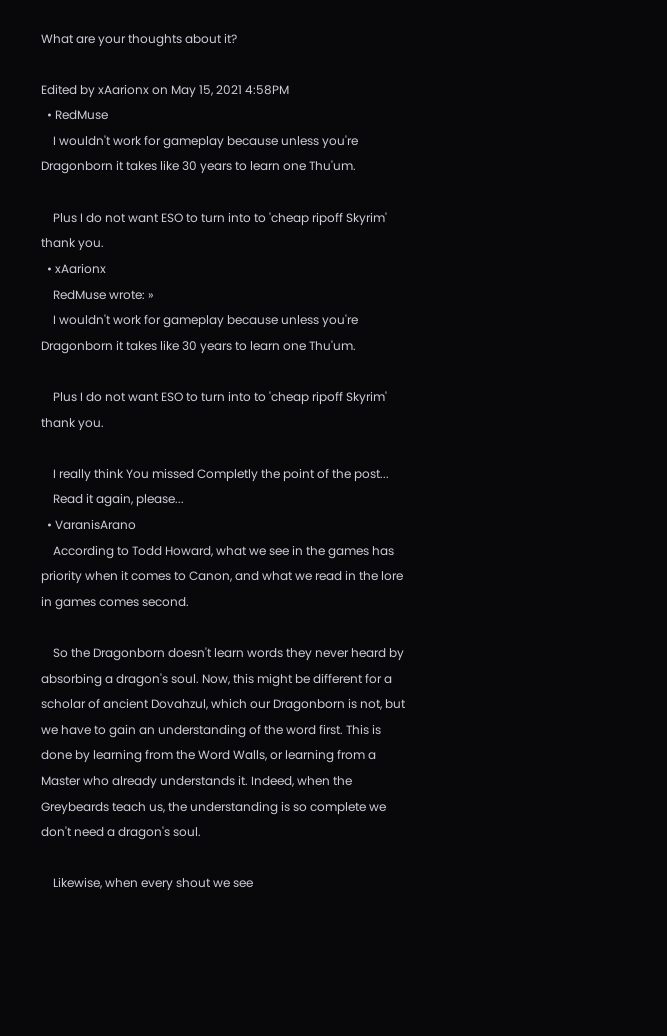What are your thoughts about it?

Edited by xAarionx on May 15, 2021 4:58PM
  • RedMuse
    I wouldn't work for gameplay because unless you're Dragonborn it takes like 30 years to learn one Thu'um.

    Plus I do not want ESO to turn into to 'cheap ripoff Skyrim' thank you.
  • xAarionx
    RedMuse wrote: »
    I wouldn't work for gameplay because unless you're Dragonborn it takes like 30 years to learn one Thu'um.

    Plus I do not want ESO to turn into to 'cheap ripoff Skyrim' thank you.

    I really think You missed Completly the point of the post...
    Read it again, please...
  • VaranisArano
    According to Todd Howard, what we see in the games has priority when it comes to Canon, and what we read in the lore in games comes second.

    So the Dragonborn doesn't learn words they never heard by absorbing a dragon's soul. Now, this might be different for a scholar of ancient Dovahzul, which our Dragonborn is not, but we have to gain an understanding of the word first. This is done by learning from the Word Walls, or learning from a Master who already understands it. Indeed, when the Greybeards teach us, the understanding is so complete we don't need a dragon's soul.

    Likewise, when every shout we see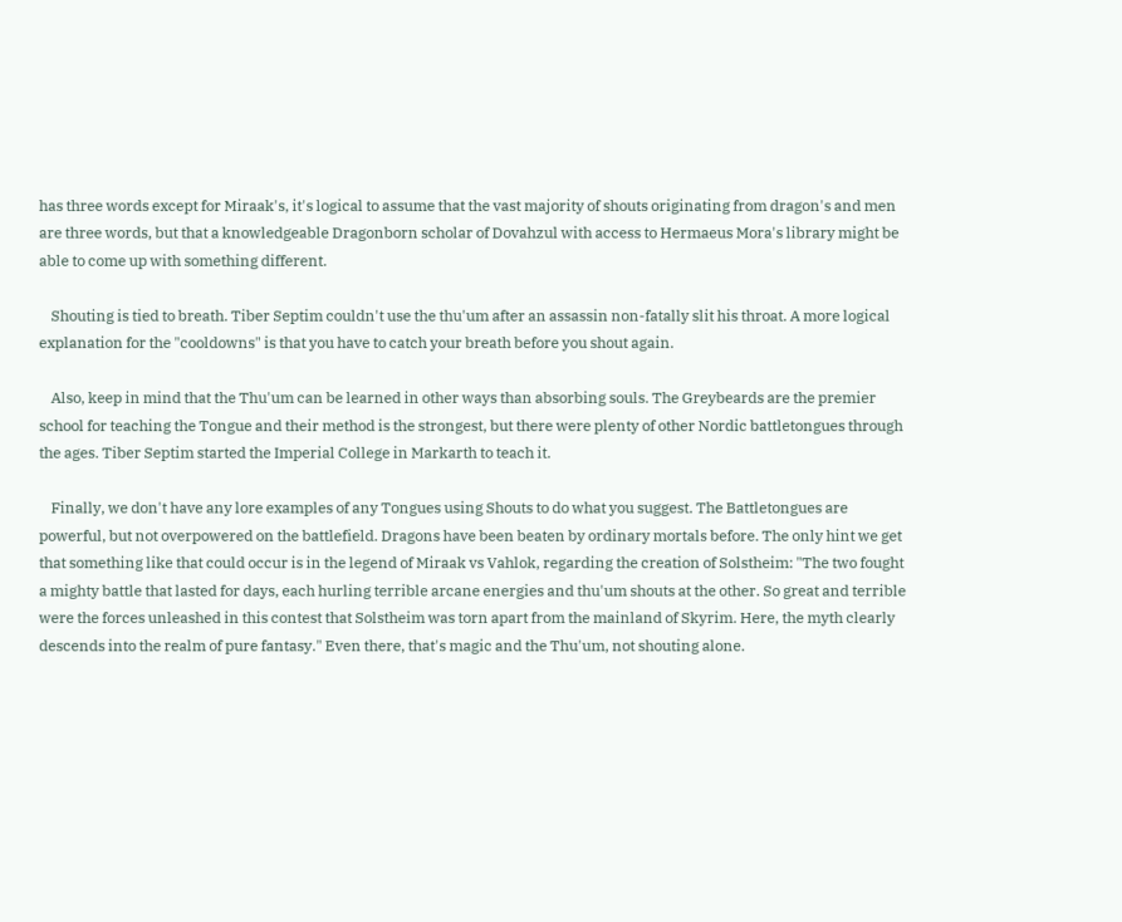has three words except for Miraak's, it's logical to assume that the vast majority of shouts originating from dragon's and men are three words, but that a knowledgeable Dragonborn scholar of Dovahzul with access to Hermaeus Mora's library might be able to come up with something different.

    Shouting is tied to breath. Tiber Septim couldn't use the thu'um after an assassin non-fatally slit his throat. A more logical explanation for the "cooldowns" is that you have to catch your breath before you shout again.

    Also, keep in mind that the Thu'um can be learned in other ways than absorbing souls. The Greybeards are the premier school for teaching the Tongue and their method is the strongest, but there were plenty of other Nordic battletongues through the ages. Tiber Septim started the Imperial College in Markarth to teach it.

    Finally, we don't have any lore examples of any Tongues using Shouts to do what you suggest. The Battletongues are powerful, but not overpowered on the battlefield. Dragons have been beaten by ordinary mortals before. The only hint we get that something like that could occur is in the legend of Miraak vs Vahlok, regarding the creation of Solstheim: "The two fought a mighty battle that lasted for days, each hurling terrible arcane energies and thu'um shouts at the other. So great and terrible were the forces unleashed in this contest that Solstheim was torn apart from the mainland of Skyrim. Here, the myth clearly descends into the realm of pure fantasy." Even there, that's magic and the Thu'um, not shouting alone.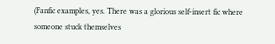(Fanfic examples, yes. There was a glorious self-insert fic where someone stuck themselves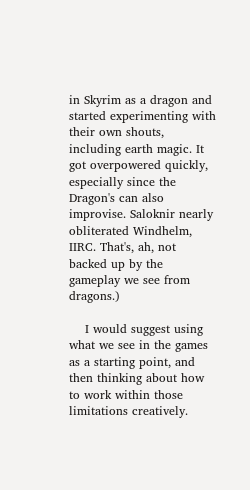in Skyrim as a dragon and started experimenting with their own shouts, including earth magic. It got overpowered quickly, especially since the Dragon's can also improvise. Saloknir nearly obliterated Windhelm, IIRC. That's, ah, not backed up by the gameplay we see from dragons.)

    I would suggest using what we see in the games as a starting point, and then thinking about how to work within those limitations creatively.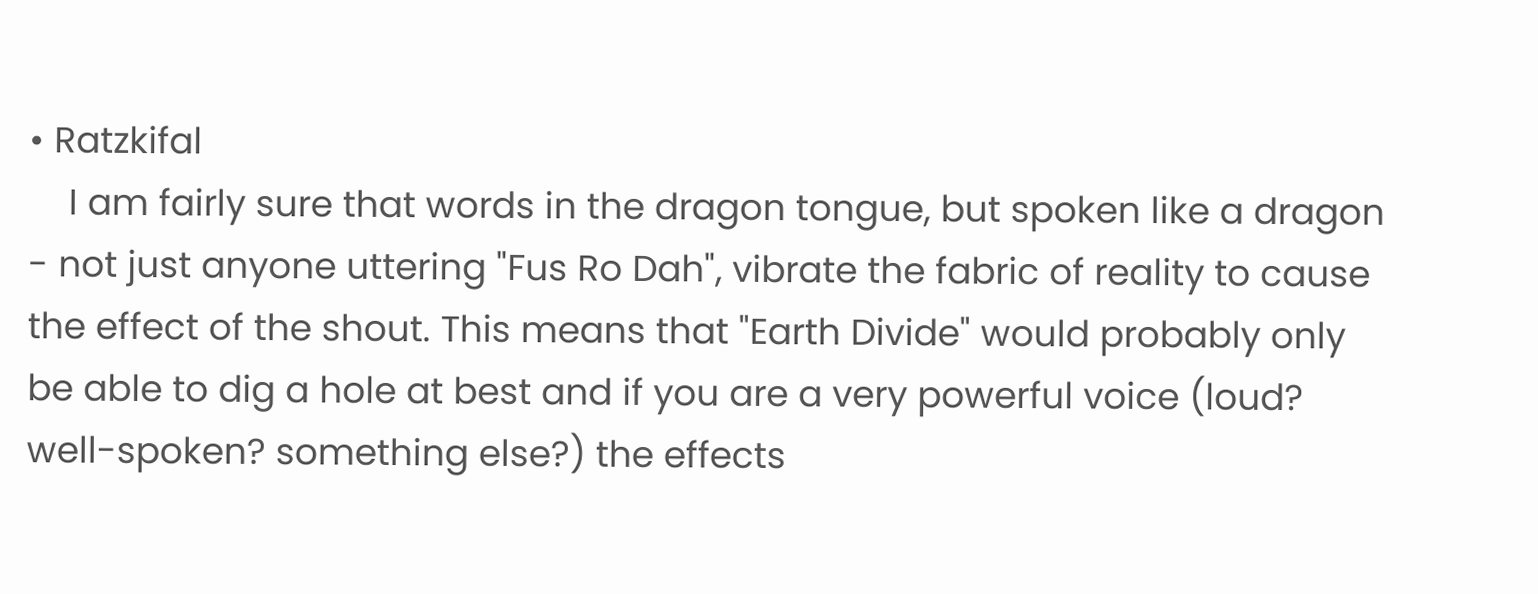• Ratzkifal
    I am fairly sure that words in the dragon tongue, but spoken like a dragon - not just anyone uttering "Fus Ro Dah", vibrate the fabric of reality to cause the effect of the shout. This means that "Earth Divide" would probably only be able to dig a hole at best and if you are a very powerful voice (loud? well-spoken? something else?) the effects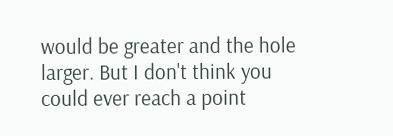would be greater and the hole larger. But I don't think you could ever reach a point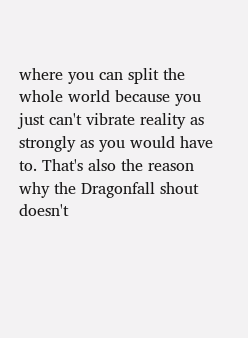where you can split the whole world because you just can't vibrate reality as strongly as you would have to. That's also the reason why the Dragonfall shout doesn't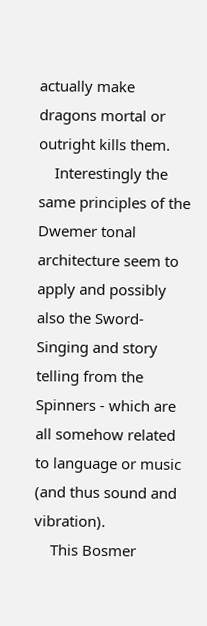actually make dragons mortal or outright kills them.
    Interestingly the same principles of the Dwemer tonal architecture seem to apply and possibly also the Sword-Singing and story telling from the Spinners - which are all somehow related to language or music (and thus sound and vibration).
    This Bosmer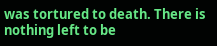was tortured to death. There is nothing left to be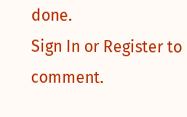done.
Sign In or Register to comment.